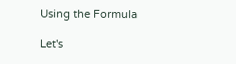Using the Formula

Let's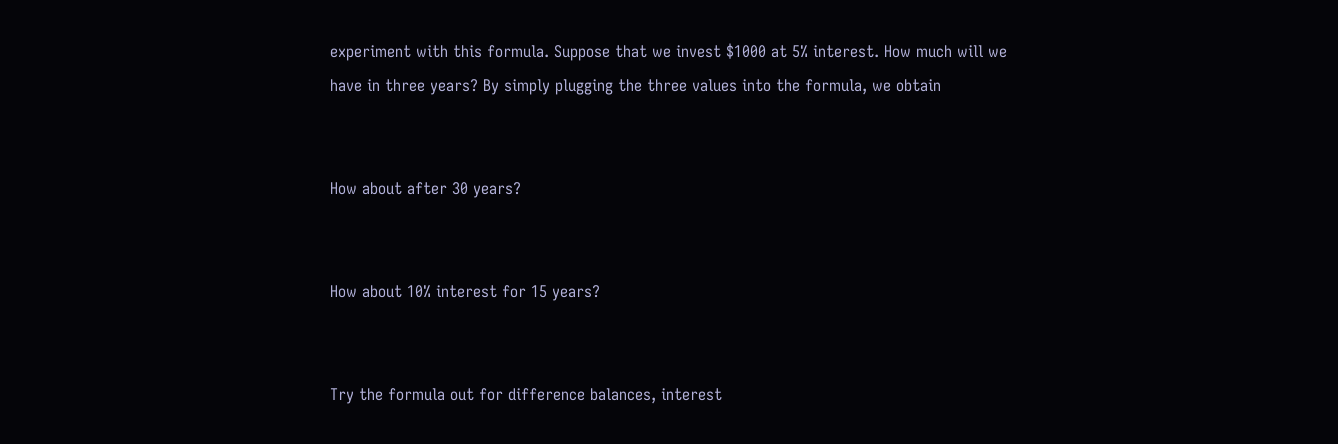experiment with this formula. Suppose that we invest $1000 at 5% interest. How much will we have in three years? By simply plugging the three values into the formula, we obtain


How about after 30 years?


How about 10% interest for 15 years?


Try the formula out for difference balances, interest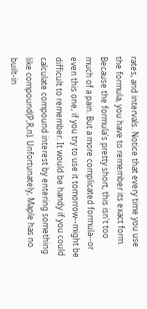rates, and intervals. Notice that every time you use the formula, you have to remember its exact form. Because the formula's pretty short, this isn't too much of a pain. But a more complicated formula--or even this one, if you try to use it tomorrow--might be difficult to remember. It would be handy if you could calculate compound interest by entering something like compound(P,R,n). Unfortunately, Maple has no built-in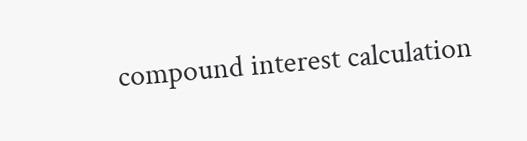compound interest calculation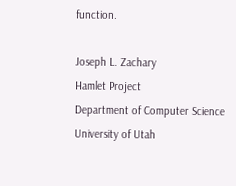function.

Joseph L. Zachary
Hamlet Project
Department of Computer Science
University of Utah